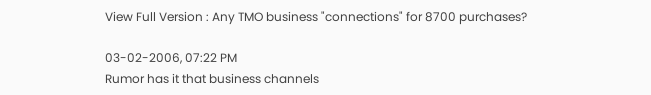View Full Version : Any TMO business "connections" for 8700 purchases?

03-02-2006, 07:22 PM
Rumor has it that business channels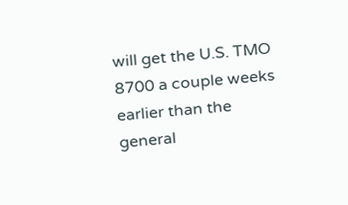will get the U.S. TMO 8700 a couple weeks earlier than the general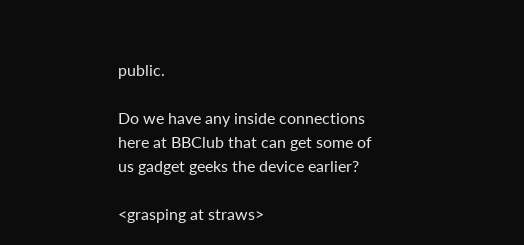public.

Do we have any inside connections here at BBClub that can get some of us gadget geeks the device earlier?

<grasping at straws>